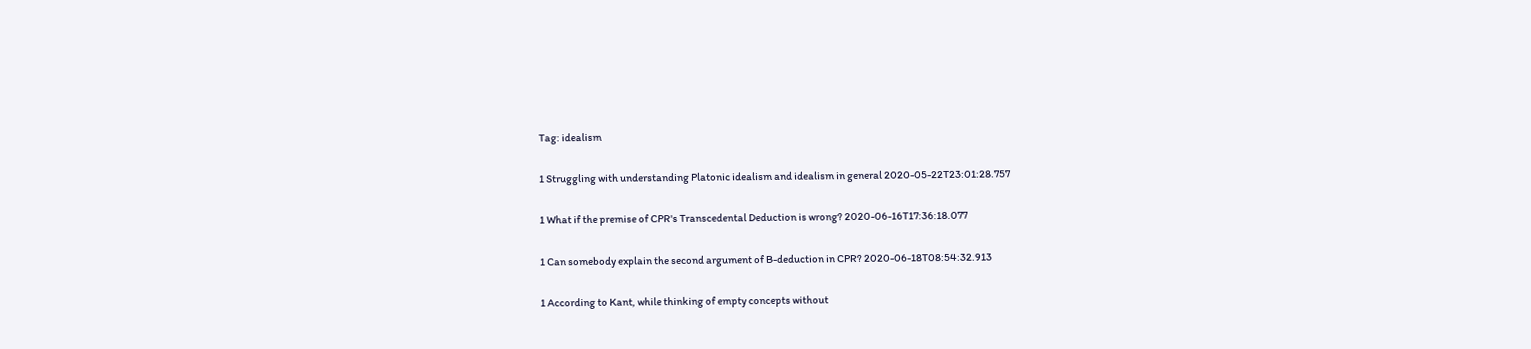Tag: idealism

1 Struggling with understanding Platonic idealism and idealism in general 2020-05-22T23:01:28.757

1 What if the premise of CPR's Transcedental Deduction is wrong? 2020-06-16T17:36:18.077

1 Can somebody explain the second argument of B-deduction in CPR? 2020-06-18T08:54:32.913

1 According to Kant, while thinking of empty concepts without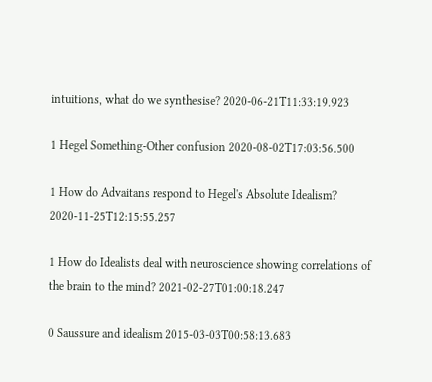intuitions, what do we synthesise? 2020-06-21T11:33:19.923

1 Hegel Something-Other confusion 2020-08-02T17:03:56.500

1 How do Advaitans respond to Hegel's Absolute Idealism? 2020-11-25T12:15:55.257

1 How do Idealists deal with neuroscience showing correlations of the brain to the mind? 2021-02-27T01:00:18.247

0 Saussure and idealism 2015-03-03T00:58:13.683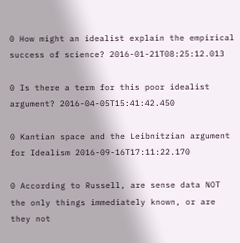0 How might an idealist explain the empirical success of science? 2016-01-21T08:25:12.013

0 Is there a term for this poor idealist argument? 2016-04-05T15:41:42.450

0 Kantian space and the Leibnitzian argument for Idealism 2016-09-16T17:11:22.170

0 According to Russell, are sense data NOT the only things immediately known, or are they not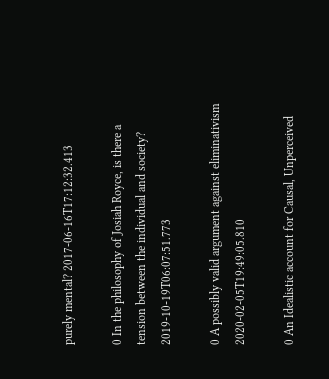purely mental? 2017-06-16T17:12:32.413

0 In the philosophy of Josiah Royce, is there a tension between the individual and society? 2019-10-19T06:07:51.773

0 A possibly valid argument against eliminativism 2020-02-05T19:49:05.810

0 An Idealistic account for Causal, Unperceived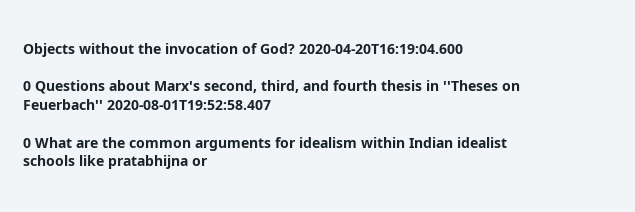Objects without the invocation of God? 2020-04-20T16:19:04.600

0 Questions about Marx's second, third, and fourth thesis in ''Theses on Feuerbach'' 2020-08-01T19:52:58.407

0 What are the common arguments for idealism within Indian idealist schools like pratabhijna or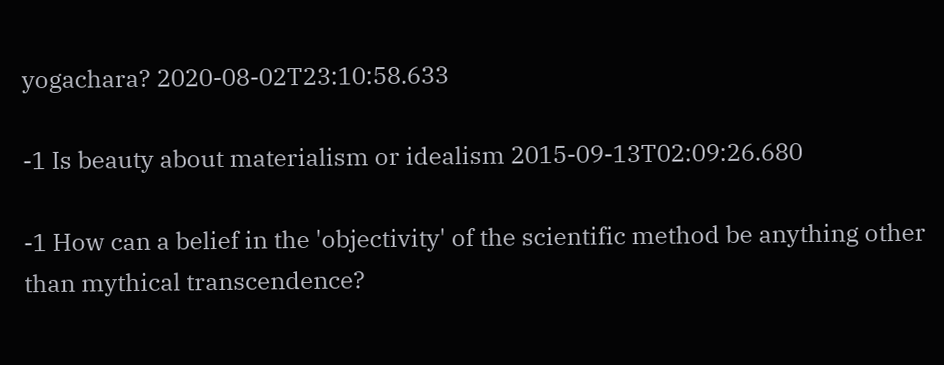yogachara? 2020-08-02T23:10:58.633

-1 Is beauty about materialism or idealism 2015-09-13T02:09:26.680

-1 How can a belief in the 'objectivity' of the scientific method be anything other than mythical transcendence?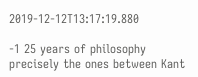2019-12-12T13:17:19.880

-1 25 years of philosophy precisely the ones between Kant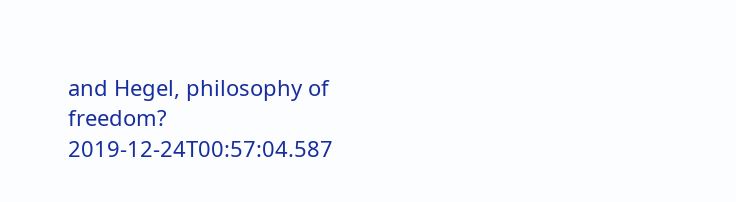and Hegel, philosophy of freedom? 2019-12-24T00:57:04.587